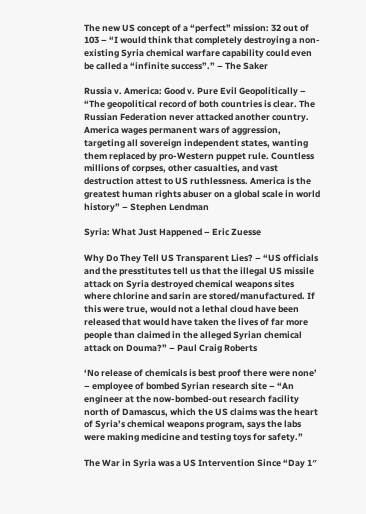The new US concept of a “perfect” mission: 32 out of 103 – “I would think that completely destroying a non-existing Syria chemical warfare capability could even be called a “infinite success”.” – The Saker

Russia v. America: Good v. Pure Evil Geopolitically – “The geopolitical record of both countries is clear. The Russian Federation never attacked another country. America wages permanent wars of aggression, targeting all sovereign independent states, wanting them replaced by pro-Western puppet rule. Countless millions of corpses, other casualties, and vast destruction attest to US ruthlessness. America is the greatest human rights abuser on a global scale in world history” – Stephen Lendman

Syria: What Just Happened – Eric Zuesse

Why Do They Tell US Transparent Lies? – “US officials and the presstitutes tell us that the illegal US missile attack on Syria destroyed chemical weapons sites where chlorine and sarin are stored/manufactured. If this were true, would not a lethal cloud have been released that would have taken the lives of far more people than claimed in the alleged Syrian chemical attack on Douma?” – Paul Craig Roberts

‘No release of chemicals is best proof there were none’ – employee of bombed Syrian research site – “An engineer at the now-bombed-out research facility north of Damascus, which the US claims was the heart of Syria’s chemical weapons program, says the labs were making medicine and testing toys for safety.”

The War in Syria was a US Intervention Since “Day 1″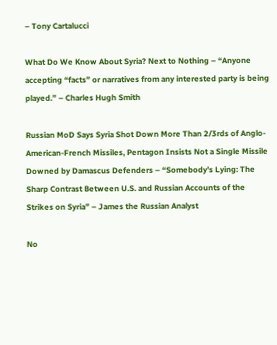– Tony Cartalucci

What Do We Know About Syria? Next to Nothing – “Anyone accepting “facts” or narratives from any interested party is being played.” – Charles Hugh Smith

Russian MoD Says Syria Shot Down More Than 2/3rds of Anglo-American-French Missiles, Pentagon Insists Not a Single Missile Downed by Damascus Defenders – “Somebody’s Lying: The Sharp Contrast Between U.S. and Russian Accounts of the Strikes on Syria” – James the Russian Analyst

No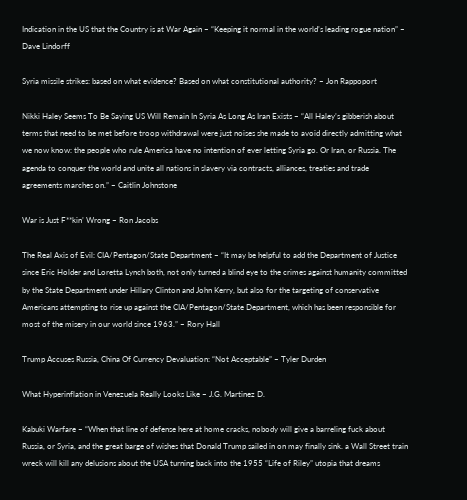Indication in the US that the Country is at War Again – “Keeping it normal in the world’s leading rogue nation” – Dave Lindorff

Syria missile strikes: based on what evidence? Based on what constitutional authority? – Jon Rappoport

Nikki Haley Seems To Be Saying US Will Remain In Syria As Long As Iran Exists – “All Haley’s gibberish about terms that need to be met before troop withdrawal were just noises she made to avoid directly admitting what we now know: the people who rule America have no intention of ever letting Syria go. Or Iran, or Russia. The agenda to conquer the world and unite all nations in slavery via contracts, alliances, treaties and trade agreements marches on.” – Caitlin Johnstone

War is Just F**kin’ Wrong – Ron Jacobs

The Real Axis of Evil: CIA/Pentagon/State Department – “It may be helpful to add the Department of Justice since Eric Holder and Loretta Lynch both, not only turned a blind eye to the crimes against humanity committed by the State Department under Hillary Clinton and John Kerry, but also for the targeting of conservative Americans attempting to rise up against the CIA/Pentagon/State Department, which has been responsible for most of the misery in our world since 1963.” – Rory Hall

Trump Accuses Russia, China Of Currency Devaluation: “Not Acceptable” – Tyler Durden

What Hyperinflation in Venezuela Really Looks Like – J.G. Martinez D.

Kabuki Warfare – “When that line of defense here at home cracks, nobody will give a barreling fuck about Russia, or Syria, and the great barge of wishes that Donald Trump sailed in on may finally sink. a Wall Street train wreck will kill any delusions about the USA turning back into the 1955 “Life of Riley” utopia that dreams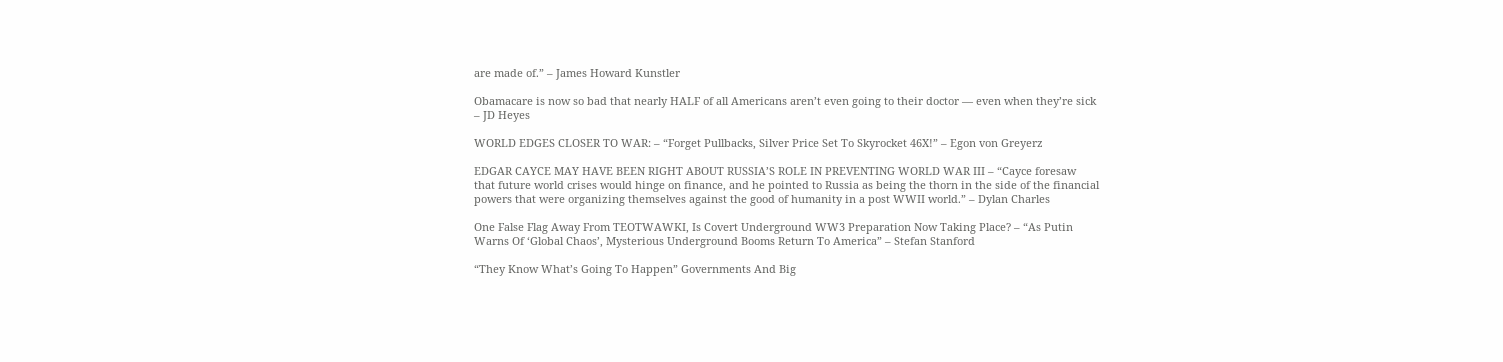are made of.” – James Howard Kunstler

Obamacare is now so bad that nearly HALF of all Americans aren’t even going to their doctor — even when they’re sick – JD Heyes

WORLD EDGES CLOSER TO WAR: – “Forget Pullbacks, Silver Price Set To Skyrocket 46X!” – Egon von Greyerz

EDGAR CAYCE MAY HAVE BEEN RIGHT ABOUT RUSSIA’S ROLE IN PREVENTING WORLD WAR III – “Cayce foresaw that future world crises would hinge on finance, and he pointed to Russia as being the thorn in the side of the financial powers that were organizing themselves against the good of humanity in a post WWII world.” – Dylan Charles

One False Flag Away From TEOTWAWKI, Is Covert Underground WW3 Preparation Now Taking Place? – “As Putin Warns Of ‘Global Chaos’, Mysterious Underground Booms Return To America” – Stefan Stanford

“They Know What’s Going To Happen” Governments And Big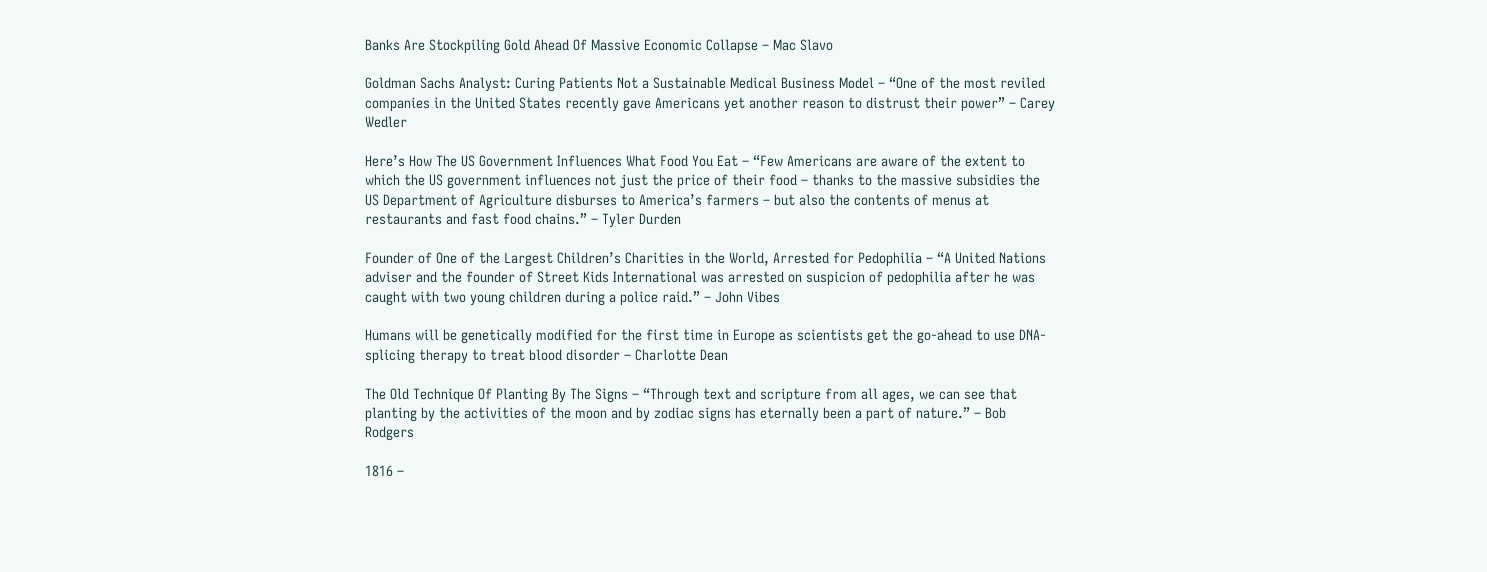Banks Are Stockpiling Gold Ahead Of Massive Economic Collapse – Mac Slavo

Goldman Sachs Analyst: Curing Patients Not a Sustainable Medical Business Model – “One of the most reviled companies in the United States recently gave Americans yet another reason to distrust their power” – Carey Wedler

Here’s How The US Government Influences What Food You Eat – “Few Americans are aware of the extent to which the US government influences not just the price of their food – thanks to the massive subsidies the US Department of Agriculture disburses to America’s farmers – but also the contents of menus at restaurants and fast food chains.” – Tyler Durden

Founder of One of the Largest Children’s Charities in the World, Arrested for Pedophilia – “A United Nations adviser and the founder of Street Kids International was arrested on suspicion of pedophilia after he was caught with two young children during a police raid.” – John Vibes

Humans will be genetically modified for the first time in Europe as scientists get the go-ahead to use DNA-splicing therapy to treat blood disorder – Charlotte Dean

The Old Technique Of Planting By The Signs – “Through text and scripture from all ages, we can see that planting by the activities of the moon and by zodiac signs has eternally been a part of nature.” – Bob Rodgers

1816 –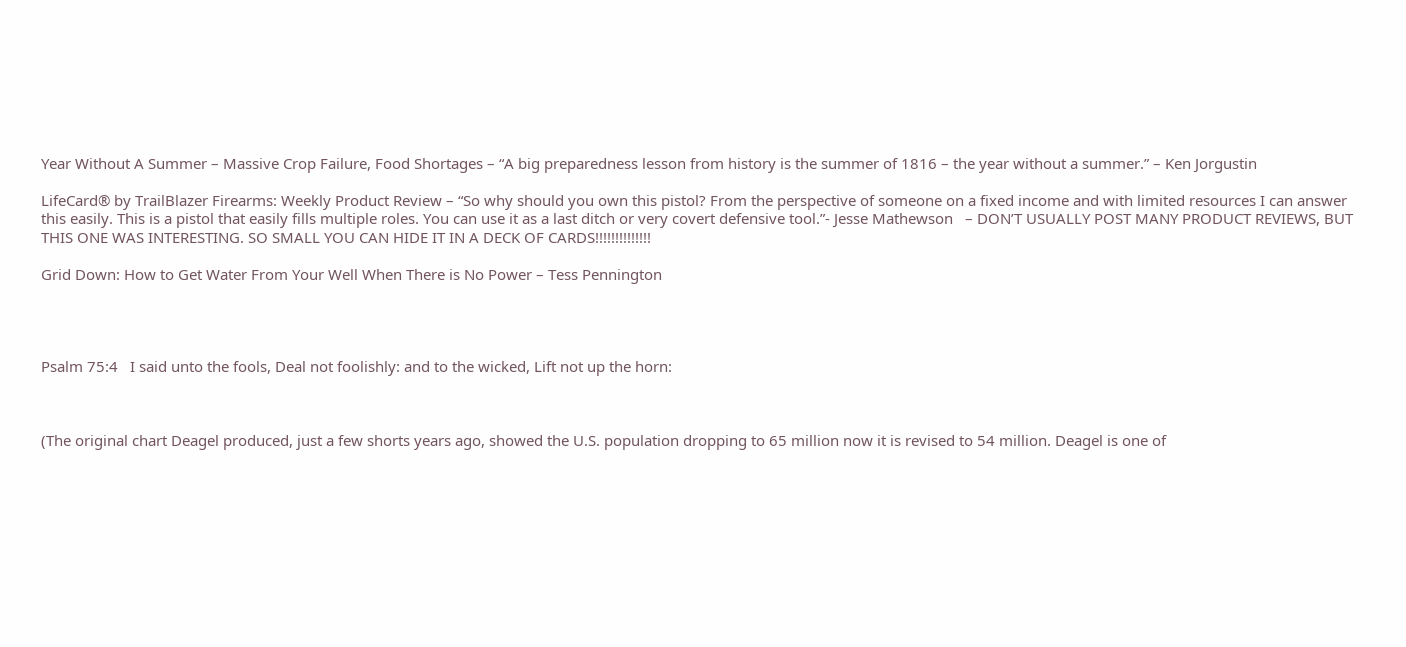Year Without A Summer – Massive Crop Failure, Food Shortages – “A big preparedness lesson from history is the summer of 1816 – the year without a summer.” – Ken Jorgustin

LifeCard® by TrailBlazer Firearms: Weekly Product Review – “So why should you own this pistol? From the perspective of someone on a fixed income and with limited resources I can answer this easily. This is a pistol that easily fills multiple roles. You can use it as a last ditch or very covert defensive tool.”- Jesse Mathewson   – DON’T USUALLY POST MANY PRODUCT REVIEWS, BUT THIS ONE WAS INTERESTING. SO SMALL YOU CAN HIDE IT IN A DECK OF CARDS!!!!!!!!!!!!!!

Grid Down: How to Get Water From Your Well When There is No Power – Tess Pennington




Psalm 75:4   I said unto the fools, Deal not foolishly: and to the wicked, Lift not up the horn:



(The original chart Deagel produced, just a few shorts years ago, showed the U.S. population dropping to 65 million now it is revised to 54 million. Deagel is one of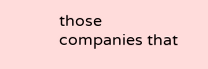those companies that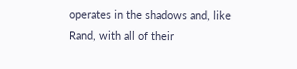operates in the shadows and, like Rand, with all of their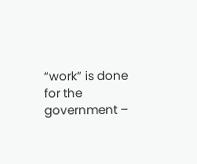“work” is done for the government –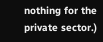nothing for the private sector.)